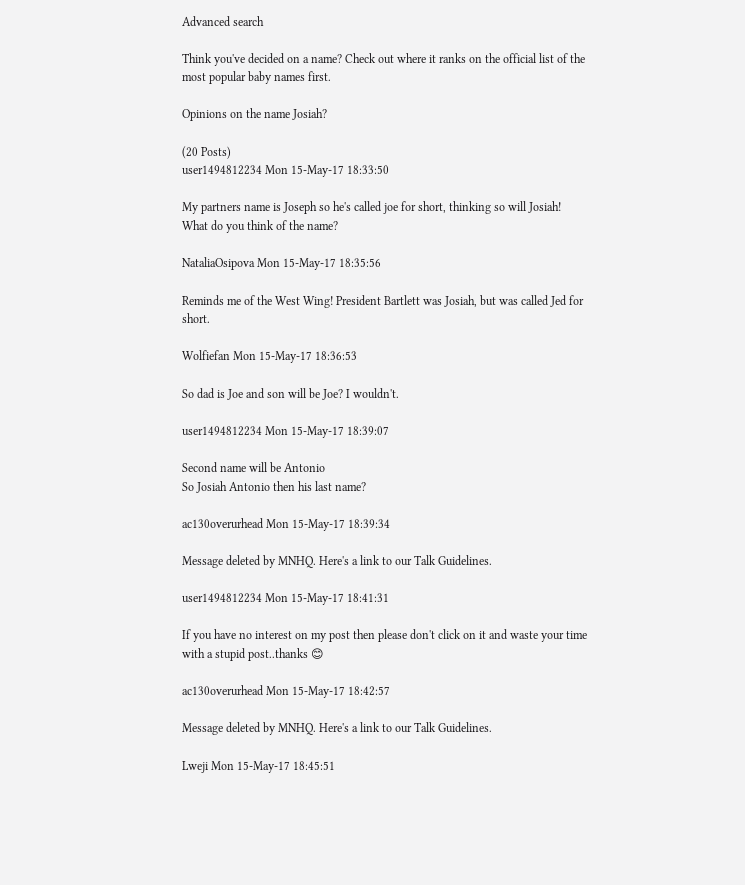Advanced search

Think you've decided on a name? Check out where it ranks on the official list of the most popular baby names first.

Opinions on the name Josiah?

(20 Posts)
user1494812234 Mon 15-May-17 18:33:50

My partners name is Joseph so he's called joe for short, thinking so will Josiah! What do you think of the name?

NataliaOsipova Mon 15-May-17 18:35:56

Reminds me of the West Wing! President Bartlett was Josiah, but was called Jed for short.

Wolfiefan Mon 15-May-17 18:36:53

So dad is Joe and son will be Joe? I wouldn't.

user1494812234 Mon 15-May-17 18:39:07

Second name will be Antonio
So Josiah Antonio then his last name?

ac130overurhead Mon 15-May-17 18:39:34

Message deleted by MNHQ. Here's a link to our Talk Guidelines.

user1494812234 Mon 15-May-17 18:41:31

If you have no interest on my post then please don't click on it and waste your time with a stupid post..thanks 😊

ac130overurhead Mon 15-May-17 18:42:57

Message deleted by MNHQ. Here's a link to our Talk Guidelines.

Lweji Mon 15-May-17 18:45:51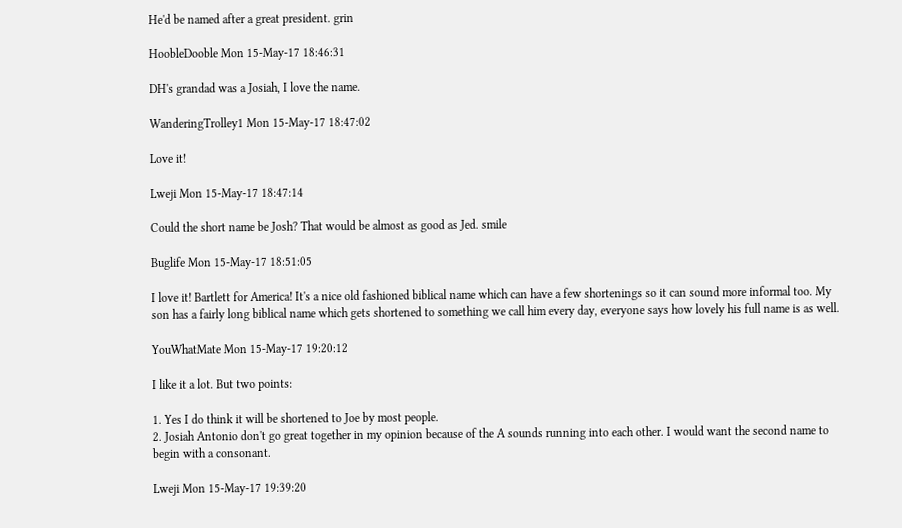He'd be named after a great president. grin

HoobleDooble Mon 15-May-17 18:46:31

DH's grandad was a Josiah, I love the name.

WanderingTrolley1 Mon 15-May-17 18:47:02

Love it!

Lweji Mon 15-May-17 18:47:14

Could the short name be Josh? That would be almost as good as Jed. smile

Buglife Mon 15-May-17 18:51:05

I love it! Bartlett for America! It's a nice old fashioned biblical name which can have a few shortenings so it can sound more informal too. My son has a fairly long biblical name which gets shortened to something we call him every day, everyone says how lovely his full name is as well.

YouWhatMate Mon 15-May-17 19:20:12

I like it a lot. But two points:

1. Yes I do think it will be shortened to Joe by most people.
2. Josiah Antonio don't go great together in my opinion because of the A sounds running into each other. I would want the second name to begin with a consonant.

Lweji Mon 15-May-17 19:39:20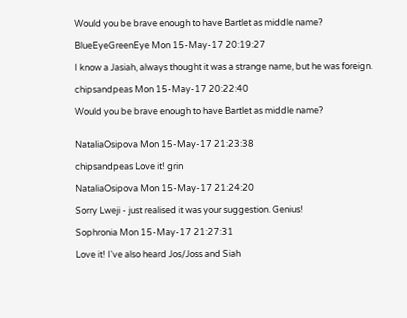Would you be brave enough to have Bartlet as middle name?

BlueEyeGreenEye Mon 15-May-17 20:19:27

I know a Jasiah, always thought it was a strange name, but he was foreign.

chipsandpeas Mon 15-May-17 20:22:40

Would you be brave enough to have Bartlet as middle name?


NataliaOsipova Mon 15-May-17 21:23:38

chipsandpeas Love it! grin

NataliaOsipova Mon 15-May-17 21:24:20

Sorry Lweji - just realised it was your suggestion. Genius!

Sophronia Mon 15-May-17 21:27:31

Love it! I've also heard Jos/Joss and Siah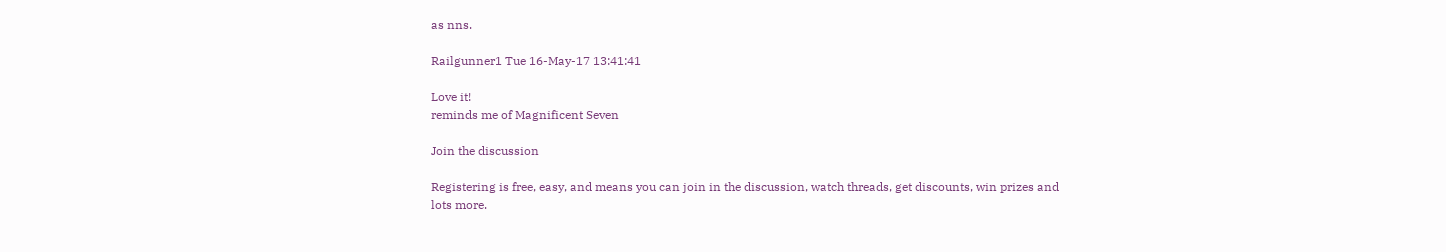as nns.

Railgunner1 Tue 16-May-17 13:41:41

Love it!
reminds me of Magnificent Seven

Join the discussion

Registering is free, easy, and means you can join in the discussion, watch threads, get discounts, win prizes and lots more.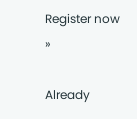Register now »

Already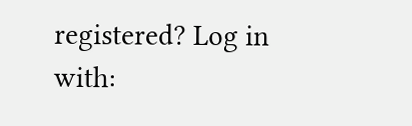registered? Log in with: